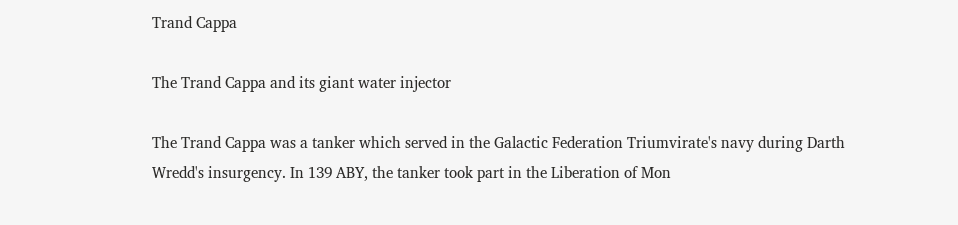Trand Cappa

The Trand Cappa and its giant water injector

The Trand Cappa was a tanker which served in the Galactic Federation Triumvirate's navy during Darth Wredd's insurgency. In 139 ABY, the tanker took part in the Liberation of Mon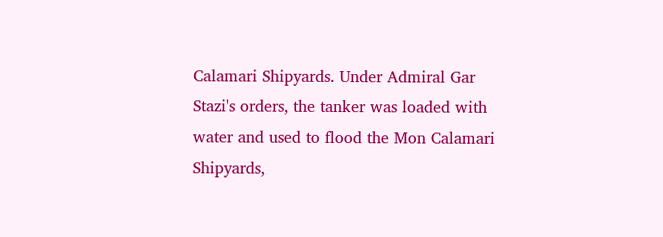Calamari Shipyards. Under Admiral Gar Stazi's orders, the tanker was loaded with water and used to flood the Mon Calamari Shipyards,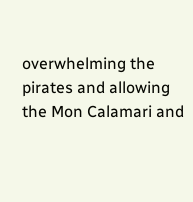overwhelming the pirates and allowing the Mon Calamari and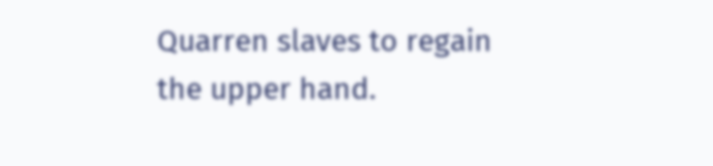Quarren slaves to regain the upper hand.